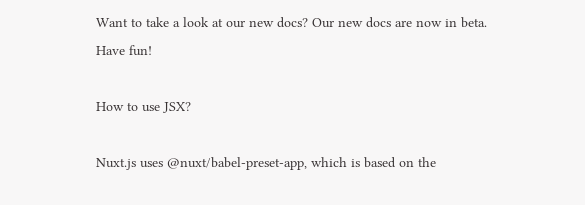Want to take a look at our new docs? Our new docs are now in beta. Have fun!

How to use JSX?

Nuxt.js uses @nuxt/babel-preset-app, which is based on the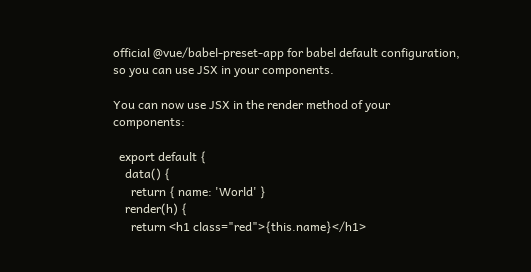official @vue/babel-preset-app for babel default configuration, so you can use JSX in your components.

You can now use JSX in the render method of your components:

  export default {
    data() {
      return { name: 'World' }
    render(h) {
      return <h1 class="red">{this.name}</h1>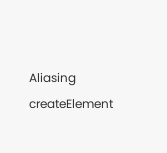Aliasing createElement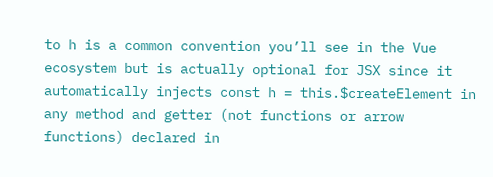to h is a common convention you’ll see in the Vue ecosystem but is actually optional for JSX since it automatically injects const h = this.$createElement in any method and getter (not functions or arrow functions) declared in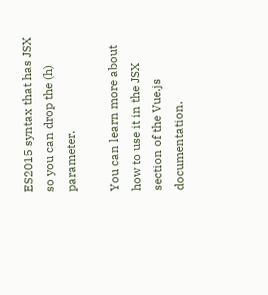ES2015 syntax that has JSX so you can drop the (h) parameter.

You can learn more about how to use it in the JSX section of the Vue.js documentation.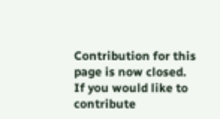Contribution for this page is now closed. If you would like to contribute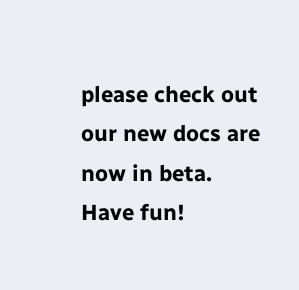please check out our new docs are now in beta. Have fun!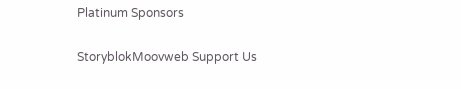Platinum Sponsors

StoryblokMoovweb Support Us